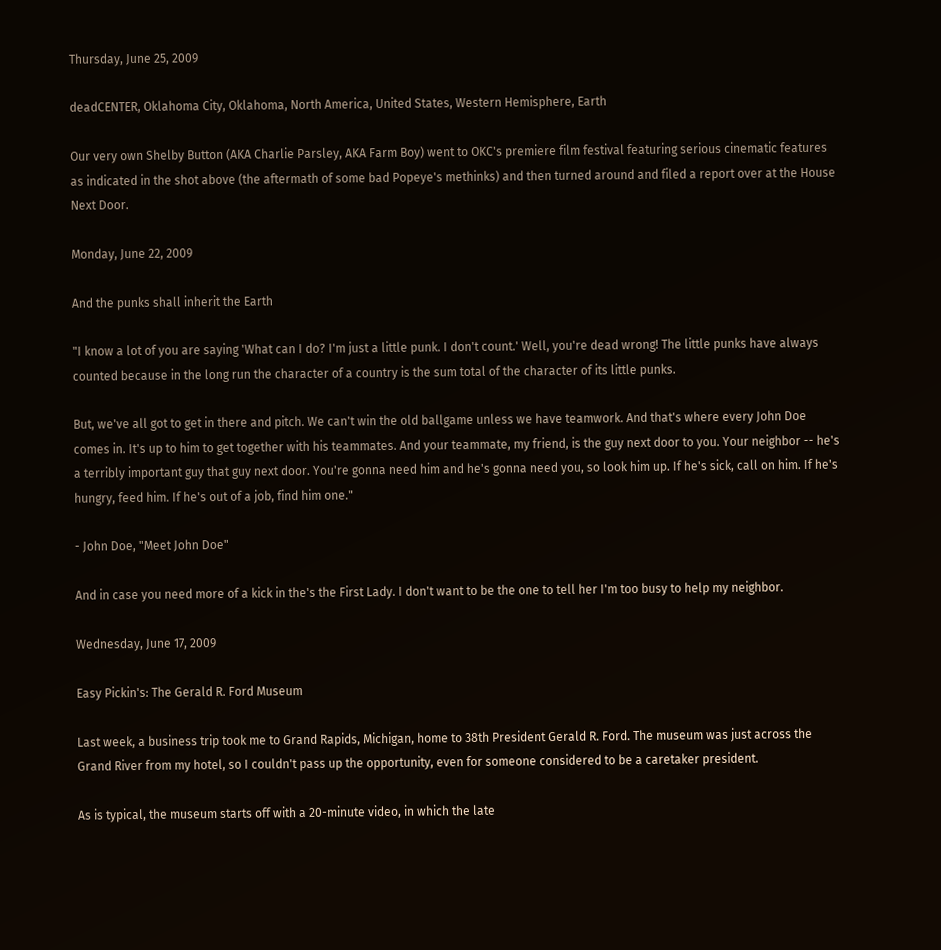Thursday, June 25, 2009

deadCENTER, Oklahoma City, Oklahoma, North America, United States, Western Hemisphere, Earth

Our very own Shelby Button (AKA Charlie Parsley, AKA Farm Boy) went to OKC's premiere film festival featuring serious cinematic features as indicated in the shot above (the aftermath of some bad Popeye's methinks) and then turned around and filed a report over at the House Next Door.

Monday, June 22, 2009

And the punks shall inherit the Earth

"I know a lot of you are saying 'What can I do? I'm just a little punk. I don't count.' Well, you're dead wrong! The little punks have always counted because in the long run the character of a country is the sum total of the character of its little punks.

But, we've all got to get in there and pitch. We can't win the old ballgame unless we have teamwork. And that's where every John Doe comes in. It's up to him to get together with his teammates. And your teammate, my friend, is the guy next door to you. Your neighbor -- he's a terribly important guy that guy next door. You're gonna need him and he's gonna need you, so look him up. If he's sick, call on him. If he's hungry, feed him. If he's out of a job, find him one."

- John Doe, "Meet John Doe"

And in case you need more of a kick in the's the First Lady. I don't want to be the one to tell her I'm too busy to help my neighbor.

Wednesday, June 17, 2009

Easy Pickin's: The Gerald R. Ford Museum

Last week, a business trip took me to Grand Rapids, Michigan, home to 38th President Gerald R. Ford. The museum was just across the Grand River from my hotel, so I couldn't pass up the opportunity, even for someone considered to be a caretaker president.

As is typical, the museum starts off with a 20-minute video, in which the late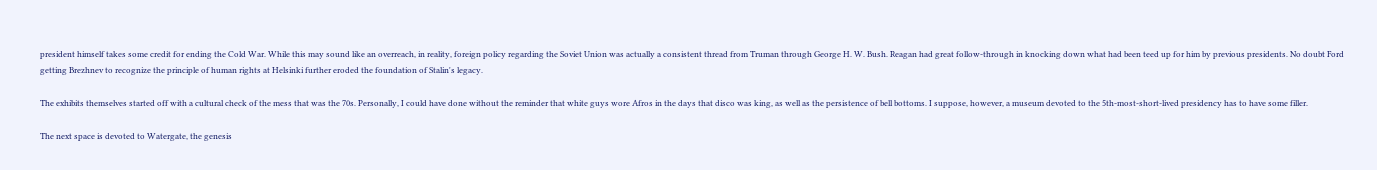president himself takes some credit for ending the Cold War. While this may sound like an overreach, in reality, foreign policy regarding the Soviet Union was actually a consistent thread from Truman through George H. W. Bush. Reagan had great follow-through in knocking down what had been teed up for him by previous presidents. No doubt Ford getting Brezhnev to recognize the principle of human rights at Helsinki further eroded the foundation of Stalin's legacy.

The exhibits themselves started off with a cultural check of the mess that was the 70s. Personally, I could have done without the reminder that white guys wore Afros in the days that disco was king, as well as the persistence of bell bottoms. I suppose, however, a museum devoted to the 5th-most-short-lived presidency has to have some filler.

The next space is devoted to Watergate, the genesis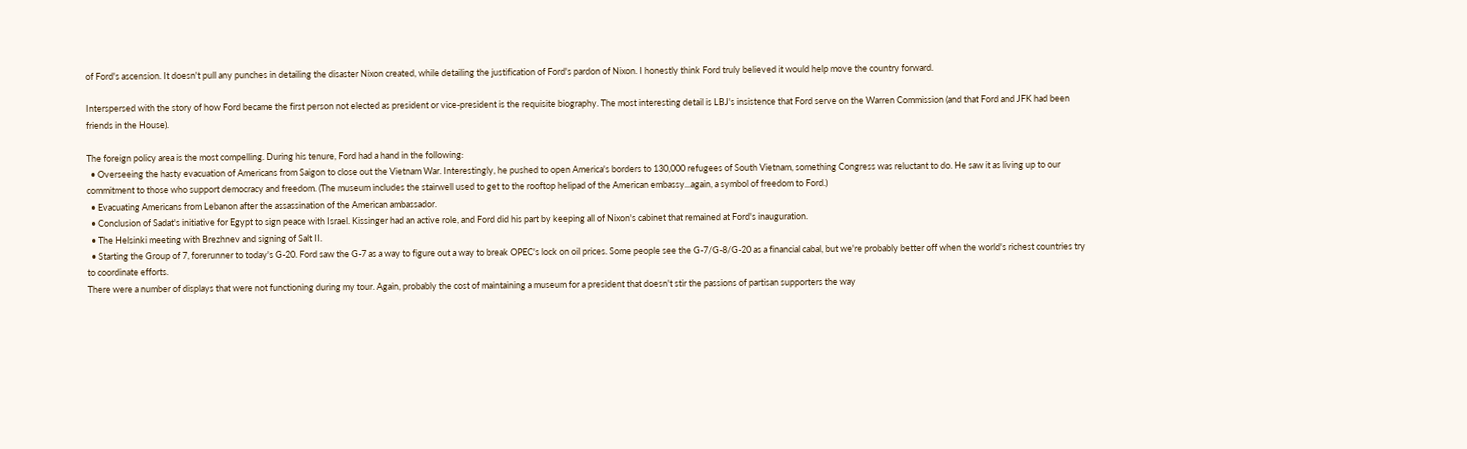of Ford's ascension. It doesn't pull any punches in detailing the disaster Nixon created, while detailing the justification of Ford's pardon of Nixon. I honestly think Ford truly believed it would help move the country forward.

Interspersed with the story of how Ford became the first person not elected as president or vice-president is the requisite biography. The most interesting detail is LBJ's insistence that Ford serve on the Warren Commission (and that Ford and JFK had been friends in the House).

The foreign policy area is the most compelling. During his tenure, Ford had a hand in the following:
  • Overseeing the hasty evacuation of Americans from Saigon to close out the Vietnam War. Interestingly, he pushed to open America's borders to 130,000 refugees of South Vietnam, something Congress was reluctant to do. He saw it as living up to our commitment to those who support democracy and freedom. (The museum includes the stairwell used to get to the rooftop helipad of the American embassy...again, a symbol of freedom to Ford.)
  • Evacuating Americans from Lebanon after the assassination of the American ambassador.
  • Conclusion of Sadat's initiative for Egypt to sign peace with Israel. Kissinger had an active role, and Ford did his part by keeping all of Nixon's cabinet that remained at Ford's inauguration.
  • The Helsinki meeting with Brezhnev and signing of Salt II.
  • Starting the Group of 7, forerunner to today's G-20. Ford saw the G-7 as a way to figure out a way to break OPEC's lock on oil prices. Some people see the G-7/G-8/G-20 as a financial cabal, but we're probably better off when the world's richest countries try to coordinate efforts.
There were a number of displays that were not functioning during my tour. Again, probably the cost of maintaining a museum for a president that doesn't stir the passions of partisan supporters the way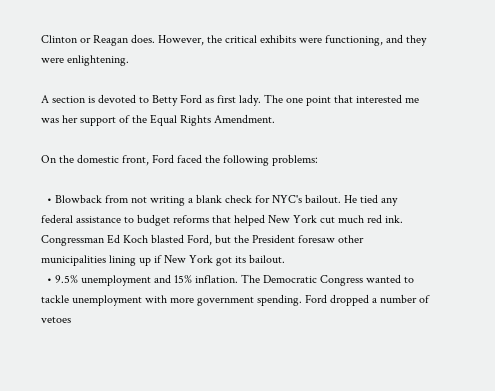Clinton or Reagan does. However, the critical exhibits were functioning, and they were enlightening.

A section is devoted to Betty Ford as first lady. The one point that interested me was her support of the Equal Rights Amendment.

On the domestic front, Ford faced the following problems:

  • Blowback from not writing a blank check for NYC's bailout. He tied any federal assistance to budget reforms that helped New York cut much red ink. Congressman Ed Koch blasted Ford, but the President foresaw other municipalities lining up if New York got its bailout.
  • 9.5% unemployment and 15% inflation. The Democratic Congress wanted to tackle unemployment with more government spending. Ford dropped a number of vetoes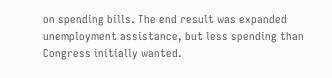on spending bills. The end result was expanded unemployment assistance, but less spending than Congress initially wanted.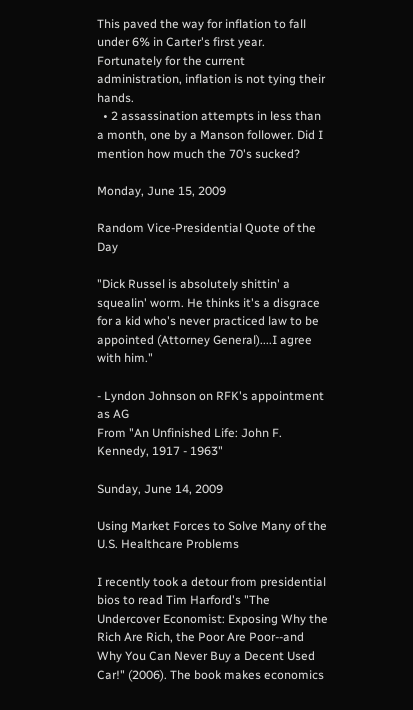This paved the way for inflation to fall under 6% in Carter's first year. Fortunately for the current administration, inflation is not tying their hands.
  • 2 assassination attempts in less than a month, one by a Manson follower. Did I mention how much the 70's sucked?

Monday, June 15, 2009

Random Vice-Presidential Quote of the Day

"Dick Russel is absolutely shittin' a squealin' worm. He thinks it's a disgrace for a kid who's never practiced law to be appointed (Attorney General)....I agree with him."

- Lyndon Johnson on RFK's appointment as AG
From "An Unfinished Life: John F. Kennedy, 1917 - 1963"

Sunday, June 14, 2009

Using Market Forces to Solve Many of the U.S. Healthcare Problems

I recently took a detour from presidential bios to read Tim Harford's "The Undercover Economist: Exposing Why the Rich Are Rich, the Poor Are Poor--and Why You Can Never Buy a Decent Used Car!" (2006). The book makes economics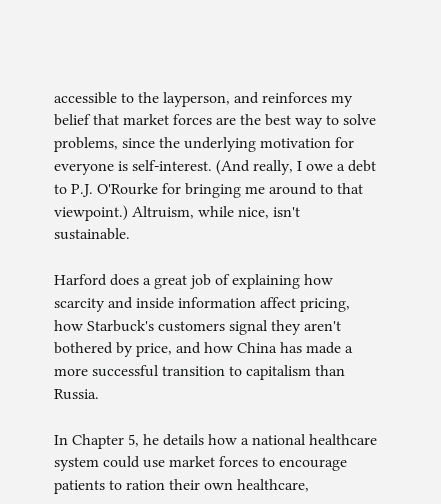accessible to the layperson, and reinforces my belief that market forces are the best way to solve problems, since the underlying motivation for everyone is self-interest. (And really, I owe a debt to P.J. O'Rourke for bringing me around to that viewpoint.) Altruism, while nice, isn't sustainable.

Harford does a great job of explaining how scarcity and inside information affect pricing, how Starbuck's customers signal they aren't bothered by price, and how China has made a more successful transition to capitalism than Russia.

In Chapter 5, he details how a national healthcare system could use market forces to encourage patients to ration their own healthcare,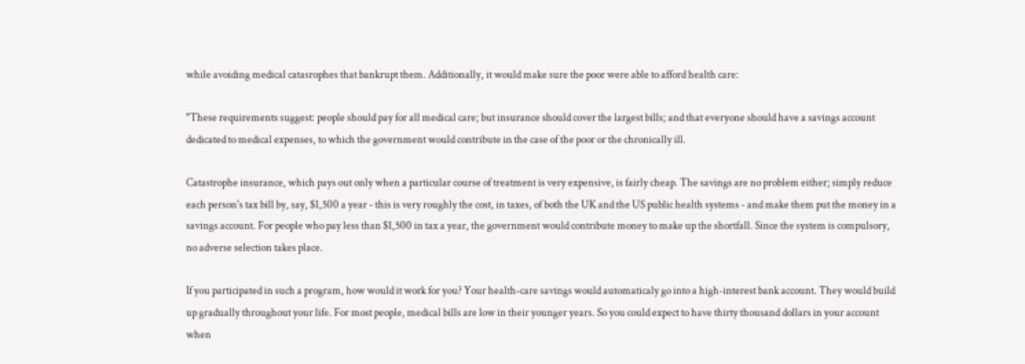while avoiding medical catasrophes that bankrupt them. Additionally, it would make sure the poor were able to afford health care:

"These requirements suggest: people should pay for all medical care; but insurance should cover the largest bills; and that everyone should have a savings account dedicated to medical expenses, to which the government would contribute in the case of the poor or the chronically ill.

Catastrophe insurance, which pays out only when a particular course of treatment is very expensive, is fairly cheap. The savings are no problem either; simply reduce each person's tax bill by, say, $1,500 a year - this is very roughly the cost, in taxes, of both the UK and the US public health systems - and make them put the money in a savings account. For people who pay less than $1,500 in tax a year, the government would contribute money to make up the shortfall. Since the system is compulsory, no adverse selection takes place.

If you participated in such a program, how would it work for you? Your health-care savings would automaticaly go into a high-interest bank account. They would build up gradually throughout your life. For most people, medical bills are low in their younger years. So you could expect to have thirty thousand dollars in your account when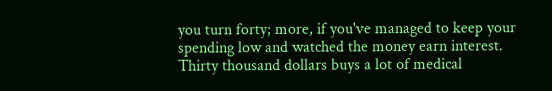you turn forty; more, if you've managed to keep your spending low and watched the money earn interest. Thirty thousand dollars buys a lot of medical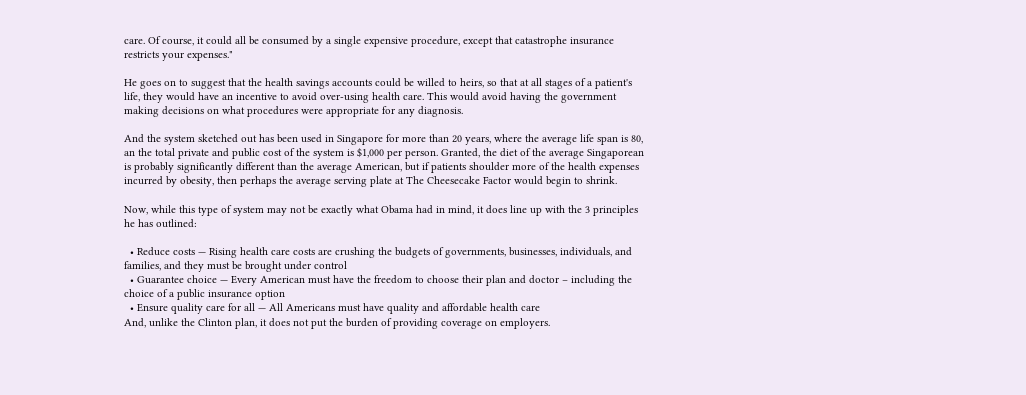care. Of course, it could all be consumed by a single expensive procedure, except that catastrophe insurance restricts your expenses."

He goes on to suggest that the health savings accounts could be willed to heirs, so that at all stages of a patient's life, they would have an incentive to avoid over-using health care. This would avoid having the government making decisions on what procedures were appropriate for any diagnosis.

And the system sketched out has been used in Singapore for more than 20 years, where the average life span is 80, an the total private and public cost of the system is $1,000 per person. Granted, the diet of the average Singaporean is probably significantly different than the average American, but if patients shoulder more of the health expenses incurred by obesity, then perhaps the average serving plate at The Cheesecake Factor would begin to shrink.

Now, while this type of system may not be exactly what Obama had in mind, it does line up with the 3 principles he has outlined:

  • Reduce costs — Rising health care costs are crushing the budgets of governments, businesses, individuals, and families, and they must be brought under control
  • Guarantee choice — Every American must have the freedom to choose their plan and doctor – including the choice of a public insurance option
  • Ensure quality care for all — All Americans must have quality and affordable health care
And, unlike the Clinton plan, it does not put the burden of providing coverage on employers.